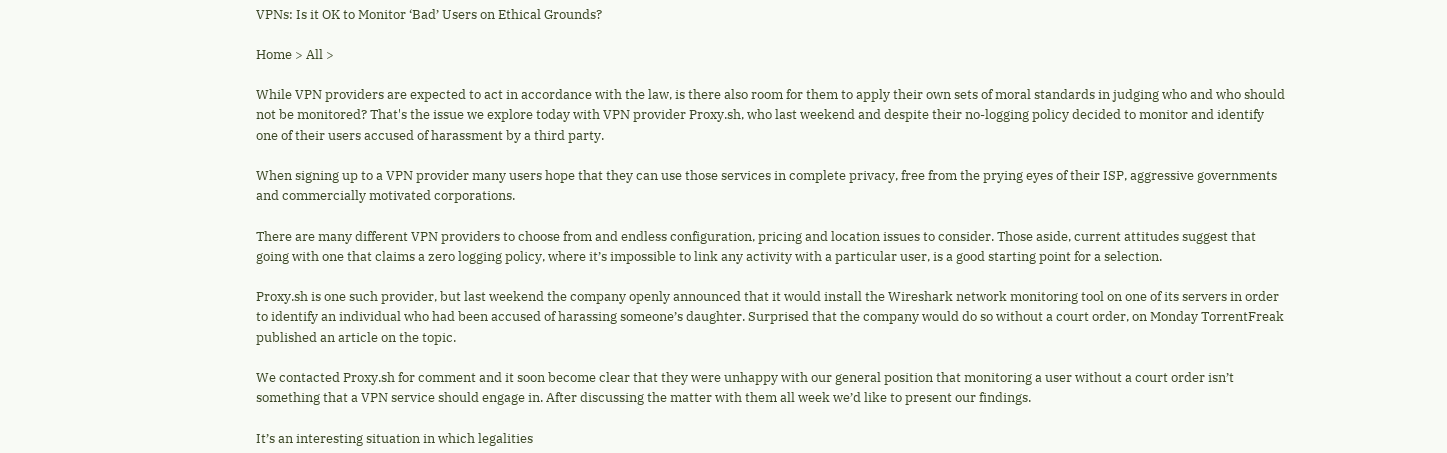VPNs: Is it OK to Monitor ‘Bad’ Users on Ethical Grounds?

Home > All >

While VPN providers are expected to act in accordance with the law, is there also room for them to apply their own sets of moral standards in judging who and who should not be monitored? That's the issue we explore today with VPN provider Proxy.sh, who last weekend and despite their no-logging policy decided to monitor and identify one of their users accused of harassment by a third party.

When signing up to a VPN provider many users hope that they can use those services in complete privacy, free from the prying eyes of their ISP, aggressive governments and commercially motivated corporations.

There are many different VPN providers to choose from and endless configuration, pricing and location issues to consider. Those aside, current attitudes suggest that going with one that claims a zero logging policy, where it’s impossible to link any activity with a particular user, is a good starting point for a selection.

Proxy.sh is one such provider, but last weekend the company openly announced that it would install the Wireshark network monitoring tool on one of its servers in order to identify an individual who had been accused of harassing someone’s daughter. Surprised that the company would do so without a court order, on Monday TorrentFreak published an article on the topic.

We contacted Proxy.sh for comment and it soon become clear that they were unhappy with our general position that monitoring a user without a court order isn’t something that a VPN service should engage in. After discussing the matter with them all week we’d like to present our findings.

It’s an interesting situation in which legalities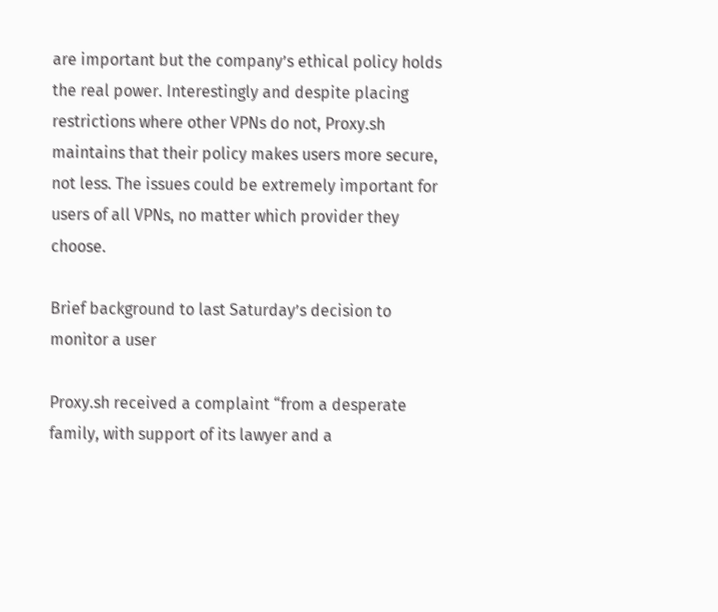are important but the company’s ethical policy holds the real power. Interestingly and despite placing restrictions where other VPNs do not, Proxy.sh maintains that their policy makes users more secure, not less. The issues could be extremely important for users of all VPNs, no matter which provider they choose.

Brief background to last Saturday’s decision to monitor a user

Proxy.sh received a complaint “from a desperate family, with support of its lawyer and a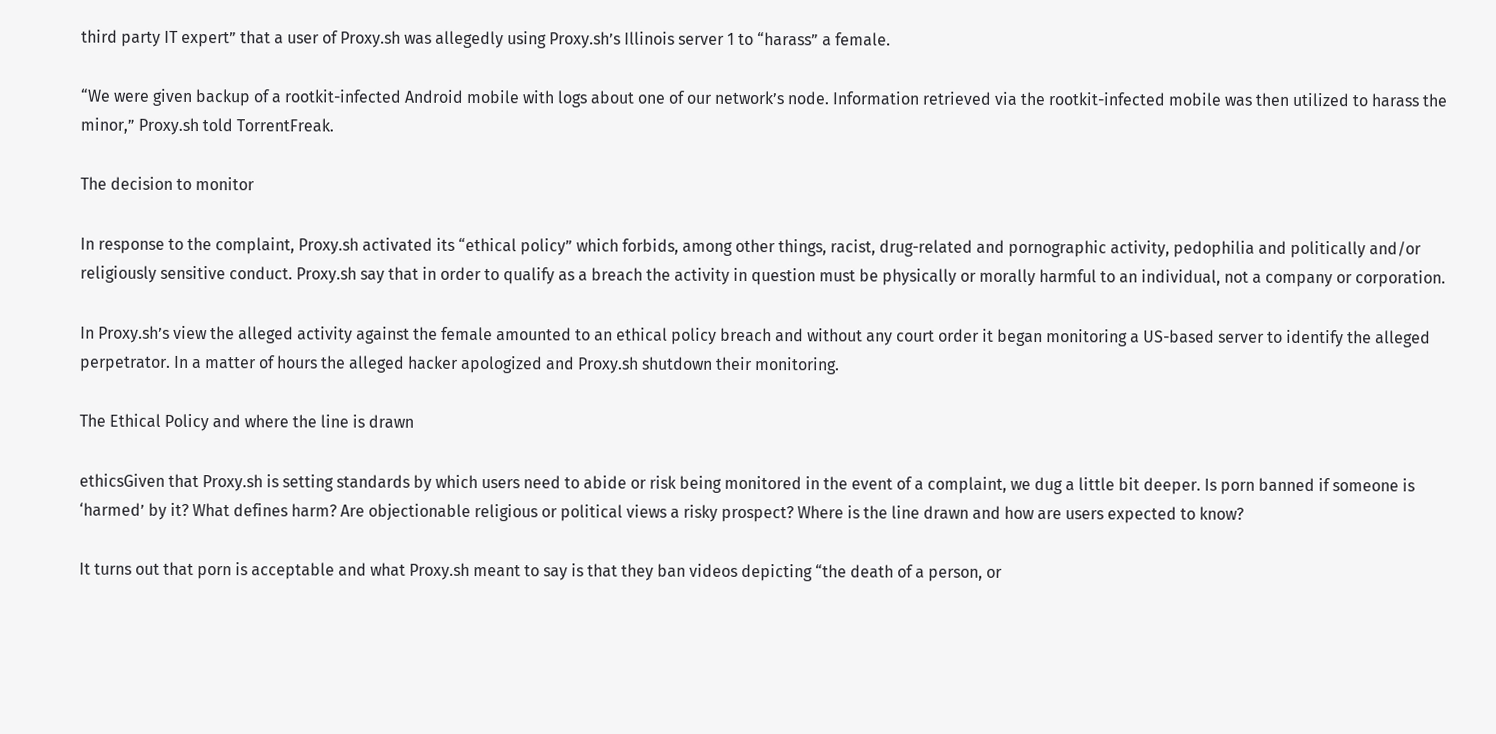third party IT expert” that a user of Proxy.sh was allegedly using Proxy.sh’s Illinois server 1 to “harass” a female.

“We were given backup of a rootkit-infected Android mobile with logs about one of our network’s node. Information retrieved via the rootkit-infected mobile was then utilized to harass the minor,” Proxy.sh told TorrentFreak.

The decision to monitor

In response to the complaint, Proxy.sh activated its “ethical policy” which forbids, among other things, racist, drug-related and pornographic activity, pedophilia and politically and/or religiously sensitive conduct. Proxy.sh say that in order to qualify as a breach the activity in question must be physically or morally harmful to an individual, not a company or corporation.

In Proxy.sh’s view the alleged activity against the female amounted to an ethical policy breach and without any court order it began monitoring a US-based server to identify the alleged perpetrator. In a matter of hours the alleged hacker apologized and Proxy.sh shutdown their monitoring.

The Ethical Policy and where the line is drawn

ethicsGiven that Proxy.sh is setting standards by which users need to abide or risk being monitored in the event of a complaint, we dug a little bit deeper. Is porn banned if someone is ‘harmed’ by it? What defines harm? Are objectionable religious or political views a risky prospect? Where is the line drawn and how are users expected to know?

It turns out that porn is acceptable and what Proxy.sh meant to say is that they ban videos depicting “the death of a person, or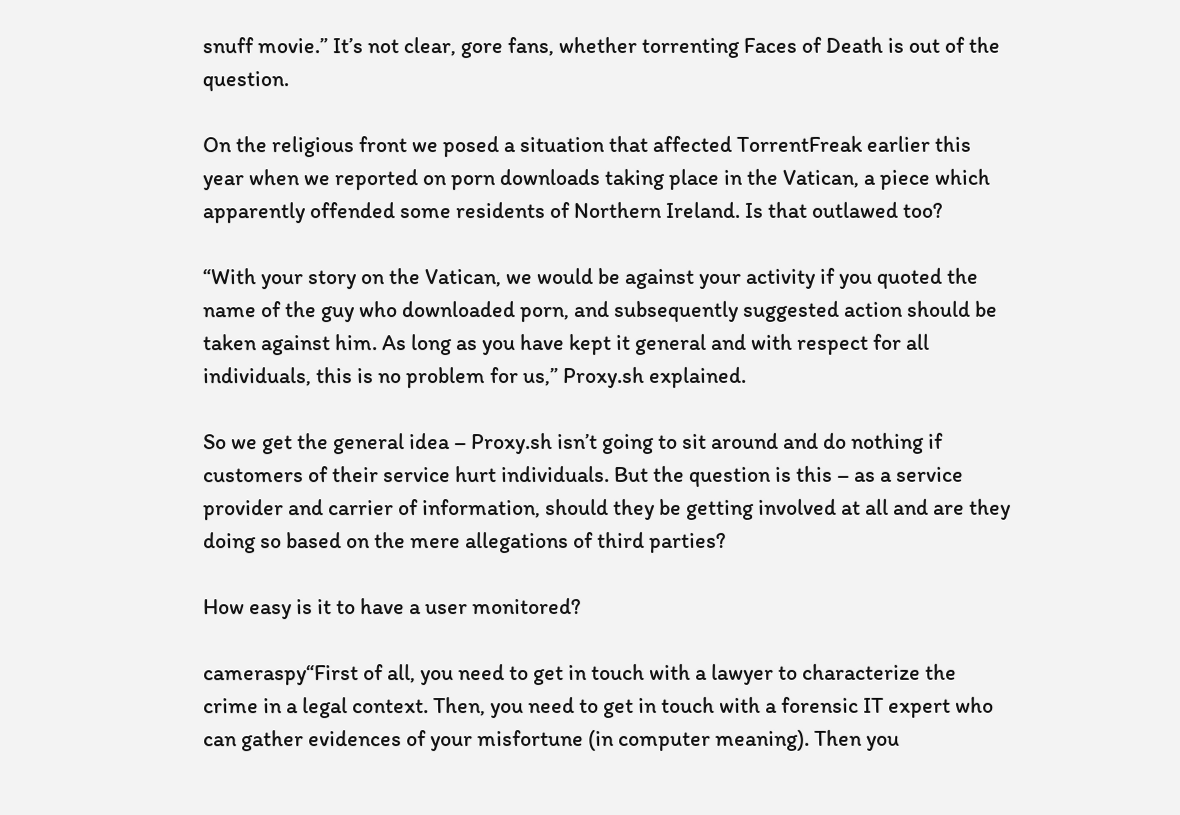snuff movie.” It’s not clear, gore fans, whether torrenting Faces of Death is out of the question.

On the religious front we posed a situation that affected TorrentFreak earlier this year when we reported on porn downloads taking place in the Vatican, a piece which apparently offended some residents of Northern Ireland. Is that outlawed too?

“With your story on the Vatican, we would be against your activity if you quoted the name of the guy who downloaded porn, and subsequently suggested action should be taken against him. As long as you have kept it general and with respect for all individuals, this is no problem for us,” Proxy.sh explained.

So we get the general idea – Proxy.sh isn’t going to sit around and do nothing if customers of their service hurt individuals. But the question is this – as a service provider and carrier of information, should they be getting involved at all and are they doing so based on the mere allegations of third parties?

How easy is it to have a user monitored?

cameraspy“First of all, you need to get in touch with a lawyer to characterize the crime in a legal context. Then, you need to get in touch with a forensic IT expert who can gather evidences of your misfortune (in computer meaning). Then you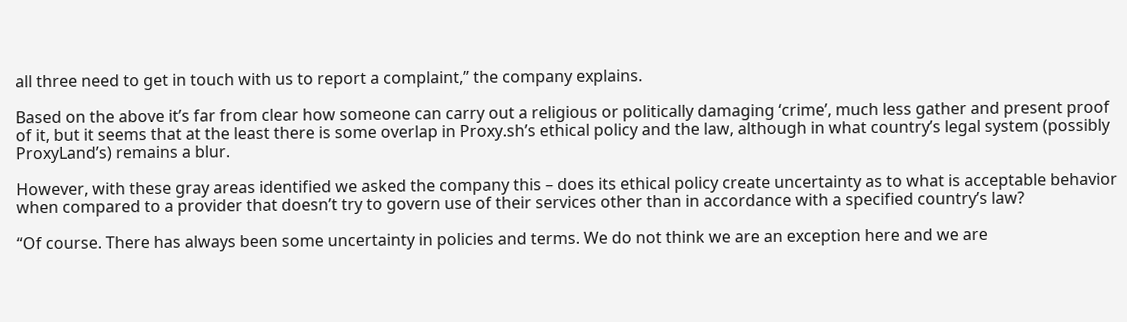all three need to get in touch with us to report a complaint,” the company explains.

Based on the above it’s far from clear how someone can carry out a religious or politically damaging ‘crime’, much less gather and present proof of it, but it seems that at the least there is some overlap in Proxy.sh’s ethical policy and the law, although in what country’s legal system (possibly ProxyLand’s) remains a blur.

However, with these gray areas identified we asked the company this – does its ethical policy create uncertainty as to what is acceptable behavior when compared to a provider that doesn’t try to govern use of their services other than in accordance with a specified country’s law?

“Of course. There has always been some uncertainty in policies and terms. We do not think we are an exception here and we are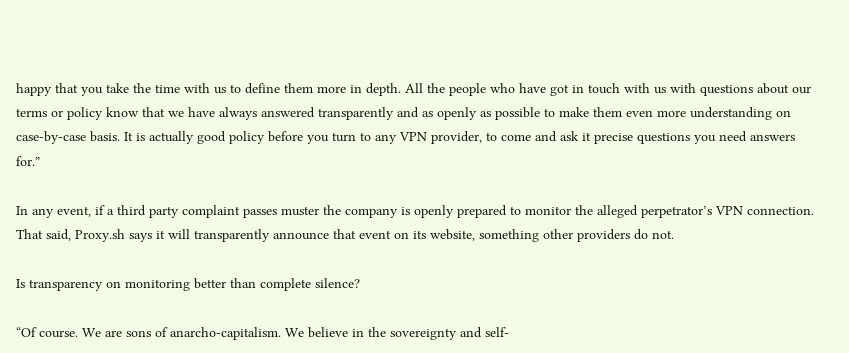happy that you take the time with us to define them more in depth. All the people who have got in touch with us with questions about our terms or policy know that we have always answered transparently and as openly as possible to make them even more understanding on case-by-case basis. It is actually good policy before you turn to any VPN provider, to come and ask it precise questions you need answers for.”

In any event, if a third party complaint passes muster the company is openly prepared to monitor the alleged perpetrator’s VPN connection. That said, Proxy.sh says it will transparently announce that event on its website, something other providers do not.

Is transparency on monitoring better than complete silence?

“Of course. We are sons of anarcho-capitalism. We believe in the sovereignty and self-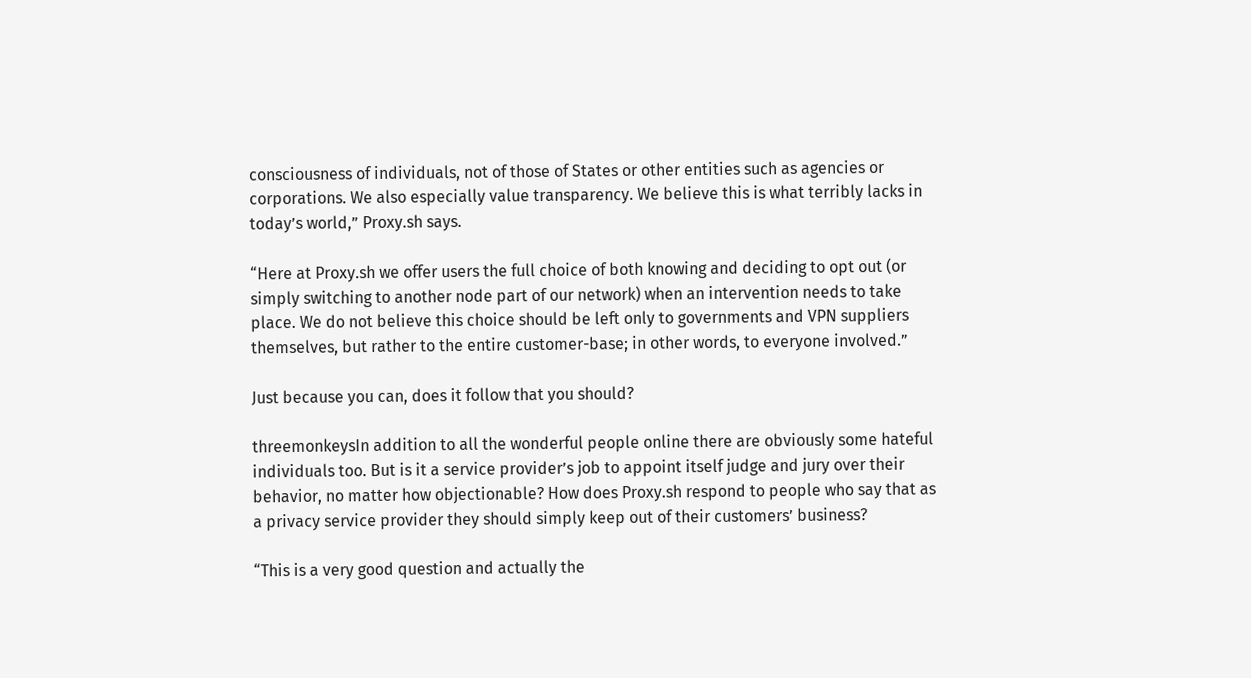consciousness of individuals, not of those of States or other entities such as agencies or corporations. We also especially value transparency. We believe this is what terribly lacks in today’s world,” Proxy.sh says.

“Here at Proxy.sh we offer users the full choice of both knowing and deciding to opt out (or simply switching to another node part of our network) when an intervention needs to take place. We do not believe this choice should be left only to governments and VPN suppliers themselves, but rather to the entire customer-base; in other words, to everyone involved.”

Just because you can, does it follow that you should?

threemonkeysIn addition to all the wonderful people online there are obviously some hateful individuals too. But is it a service provider’s job to appoint itself judge and jury over their behavior, no matter how objectionable? How does Proxy.sh respond to people who say that as a privacy service provider they should simply keep out of their customers’ business?

“This is a very good question and actually the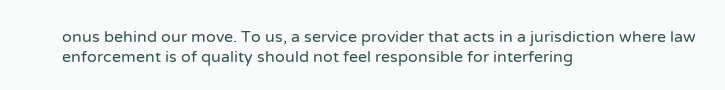onus behind our move. To us, a service provider that acts in a jurisdiction where law enforcement is of quality should not feel responsible for interfering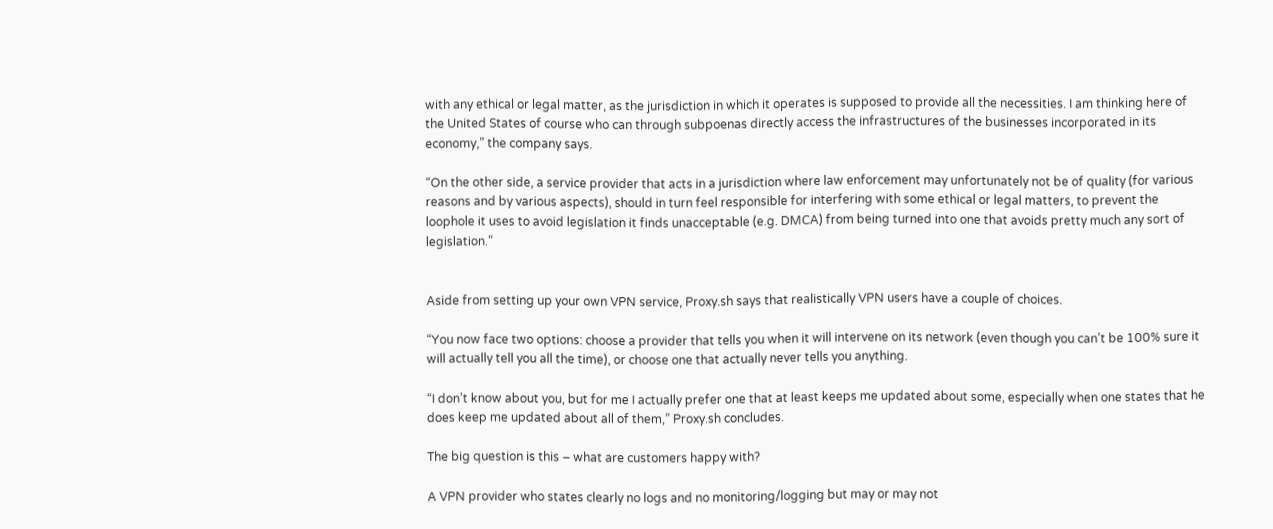with any ethical or legal matter, as the jurisdiction in which it operates is supposed to provide all the necessities. I am thinking here of the United States of course who can through subpoenas directly access the infrastructures of the businesses incorporated in its economy,” the company says.

“On the other side, a service provider that acts in a jurisdiction where law enforcement may unfortunately not be of quality (for various reasons and by various aspects), should in turn feel responsible for interfering with some ethical or legal matters, to prevent the loophole it uses to avoid legislation it finds unacceptable (e.g. DMCA) from being turned into one that avoids pretty much any sort of legislation.”


Aside from setting up your own VPN service, Proxy.sh says that realistically VPN users have a couple of choices.

“You now face two options: choose a provider that tells you when it will intervene on its network (even though you can’t be 100% sure it will actually tell you all the time), or choose one that actually never tells you anything.

“I don’t know about you, but for me I actually prefer one that at least keeps me updated about some, especially when one states that he does keep me updated about all of them,” Proxy.sh concludes.

The big question is this – what are customers happy with?

A VPN provider who states clearly no logs and no monitoring/logging but may or may not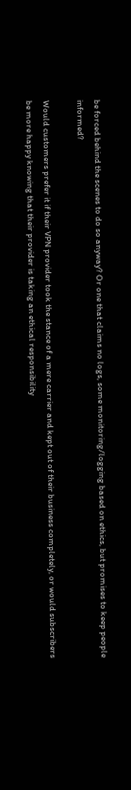be forced behind the scenes to do so anyway? Or one that claims no logs, some monitoring/logging based on ethics, but promises to keep people informed?

Would customers prefer it if their VPN provider took the stance of a mere carrier and kept out of their business completely, or would subscribers be more happy knowing that their provider is taking an ethical responsibility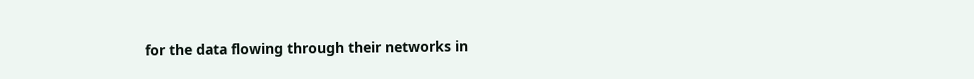for the data flowing through their networks in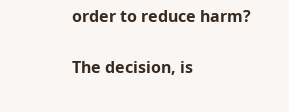order to reduce harm?

The decision, is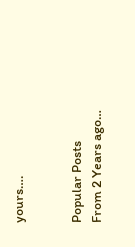yours….


Popular Posts
From 2 Years ago…